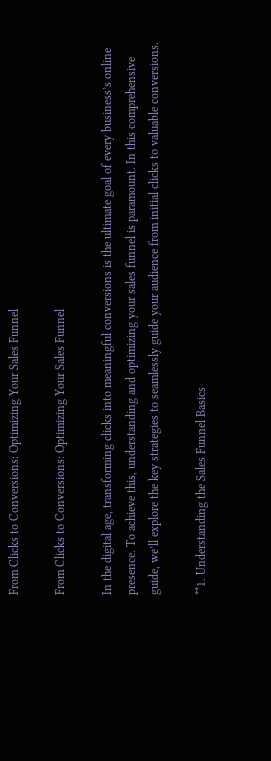From Clicks to Conversions: Optimizing Your Sales Funnel

From Clicks to Conversions: Optimizing Your Sales Funnel

In the digital age, transforming clicks into meaningful conversions is the ultimate goal of every business’s online presence. To achieve this, understanding and optimizing your sales funnel is paramount. In this comprehensive guide, we’ll explore the key strategies to seamlessly guide your audience from initial clicks to valuable conversions.

**1. Understanding the Sales Funnel Basics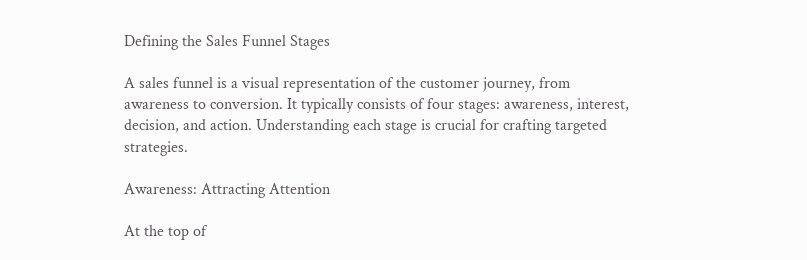Defining the Sales Funnel Stages

A sales funnel is a visual representation of the customer journey, from awareness to conversion. It typically consists of four stages: awareness, interest, decision, and action. Understanding each stage is crucial for crafting targeted strategies.

Awareness: Attracting Attention

At the top of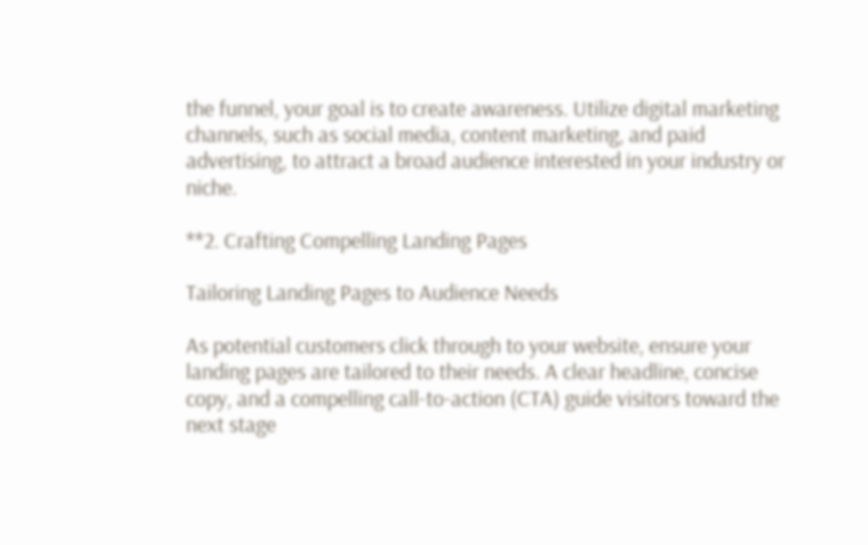the funnel, your goal is to create awareness. Utilize digital marketing channels, such as social media, content marketing, and paid advertising, to attract a broad audience interested in your industry or niche.

**2. Crafting Compelling Landing Pages

Tailoring Landing Pages to Audience Needs

As potential customers click through to your website, ensure your landing pages are tailored to their needs. A clear headline, concise copy, and a compelling call-to-action (CTA) guide visitors toward the next stage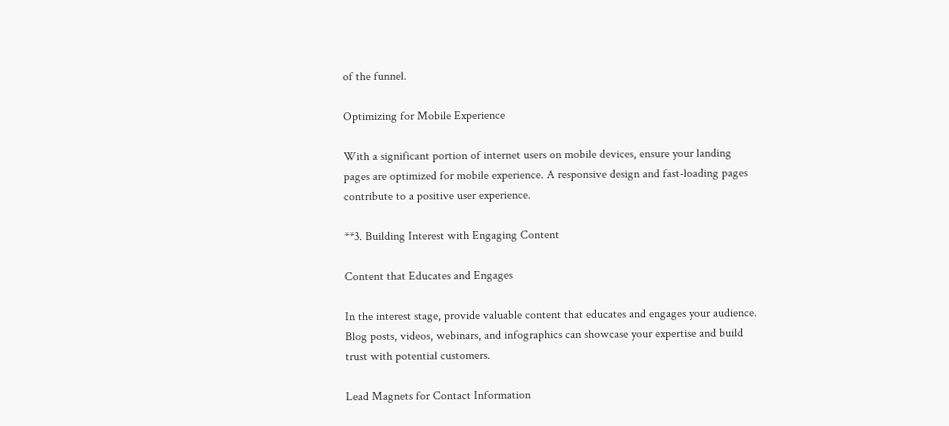of the funnel.

Optimizing for Mobile Experience

With a significant portion of internet users on mobile devices, ensure your landing pages are optimized for mobile experience. A responsive design and fast-loading pages contribute to a positive user experience.

**3. Building Interest with Engaging Content

Content that Educates and Engages

In the interest stage, provide valuable content that educates and engages your audience. Blog posts, videos, webinars, and infographics can showcase your expertise and build trust with potential customers.

Lead Magnets for Contact Information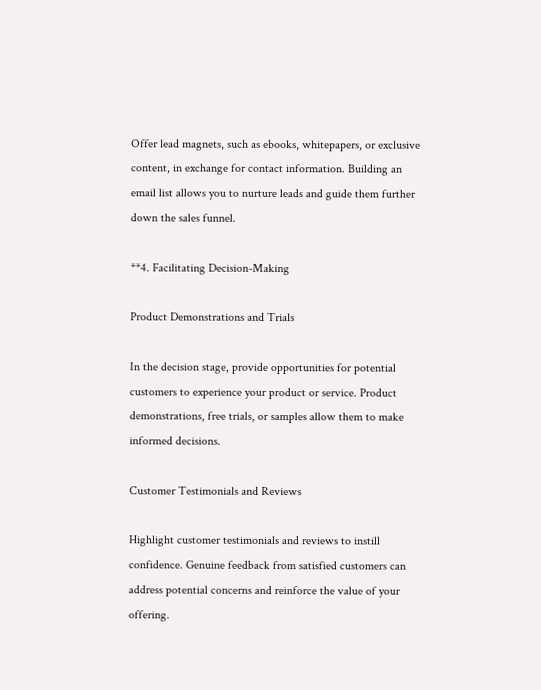Offer lead magnets, such as ebooks, whitepapers, or exclusive content, in exchange for contact information. Building an email list allows you to nurture leads and guide them further down the sales funnel.

**4. Facilitating Decision-Making

Product Demonstrations and Trials

In the decision stage, provide opportunities for potential customers to experience your product or service. Product demonstrations, free trials, or samples allow them to make informed decisions.

Customer Testimonials and Reviews

Highlight customer testimonials and reviews to instill confidence. Genuine feedback from satisfied customers can address potential concerns and reinforce the value of your offering.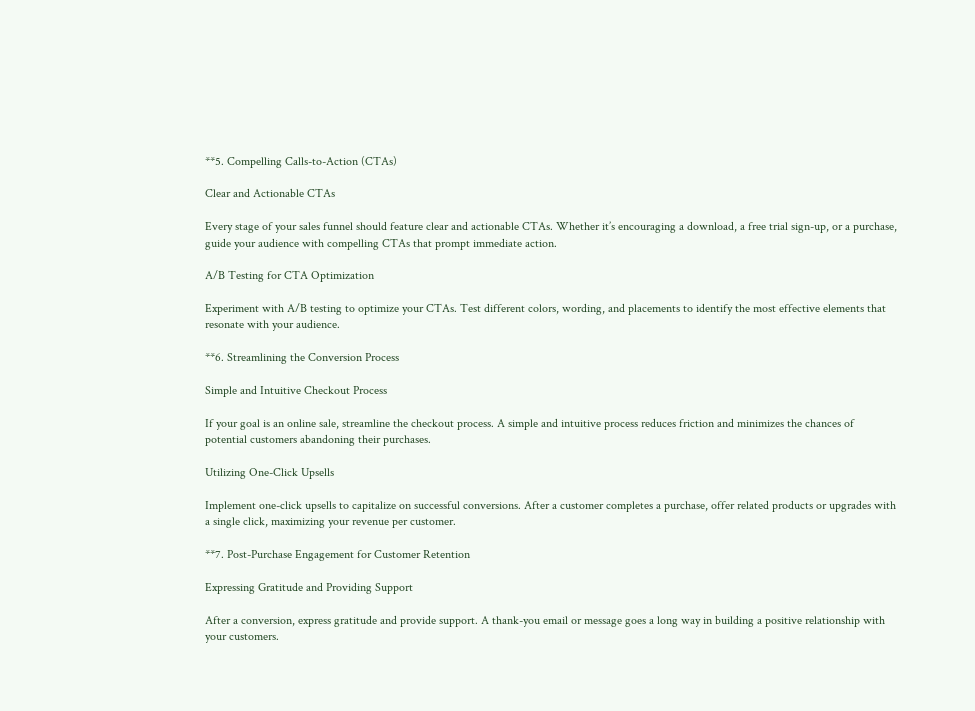**5. Compelling Calls-to-Action (CTAs)

Clear and Actionable CTAs

Every stage of your sales funnel should feature clear and actionable CTAs. Whether it’s encouraging a download, a free trial sign-up, or a purchase, guide your audience with compelling CTAs that prompt immediate action.

A/B Testing for CTA Optimization

Experiment with A/B testing to optimize your CTAs. Test different colors, wording, and placements to identify the most effective elements that resonate with your audience.

**6. Streamlining the Conversion Process

Simple and Intuitive Checkout Process

If your goal is an online sale, streamline the checkout process. A simple and intuitive process reduces friction and minimizes the chances of potential customers abandoning their purchases.

Utilizing One-Click Upsells

Implement one-click upsells to capitalize on successful conversions. After a customer completes a purchase, offer related products or upgrades with a single click, maximizing your revenue per customer.

**7. Post-Purchase Engagement for Customer Retention

Expressing Gratitude and Providing Support

After a conversion, express gratitude and provide support. A thank-you email or message goes a long way in building a positive relationship with your customers.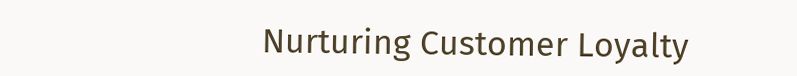Nurturing Customer Loyalty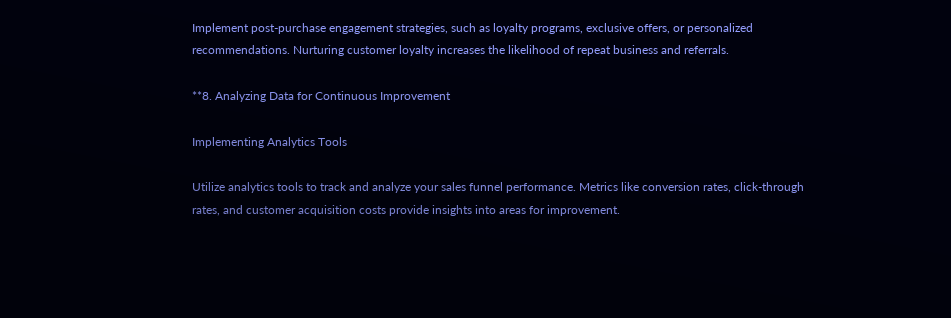Implement post-purchase engagement strategies, such as loyalty programs, exclusive offers, or personalized recommendations. Nurturing customer loyalty increases the likelihood of repeat business and referrals.

**8. Analyzing Data for Continuous Improvement

Implementing Analytics Tools

Utilize analytics tools to track and analyze your sales funnel performance. Metrics like conversion rates, click-through rates, and customer acquisition costs provide insights into areas for improvement.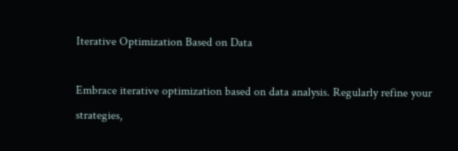Iterative Optimization Based on Data

Embrace iterative optimization based on data analysis. Regularly refine your strategies,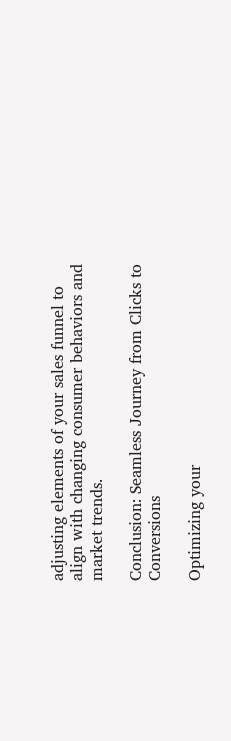adjusting elements of your sales funnel to align with changing consumer behaviors and market trends.

Conclusion: Seamless Journey from Clicks to Conversions

Optimizing your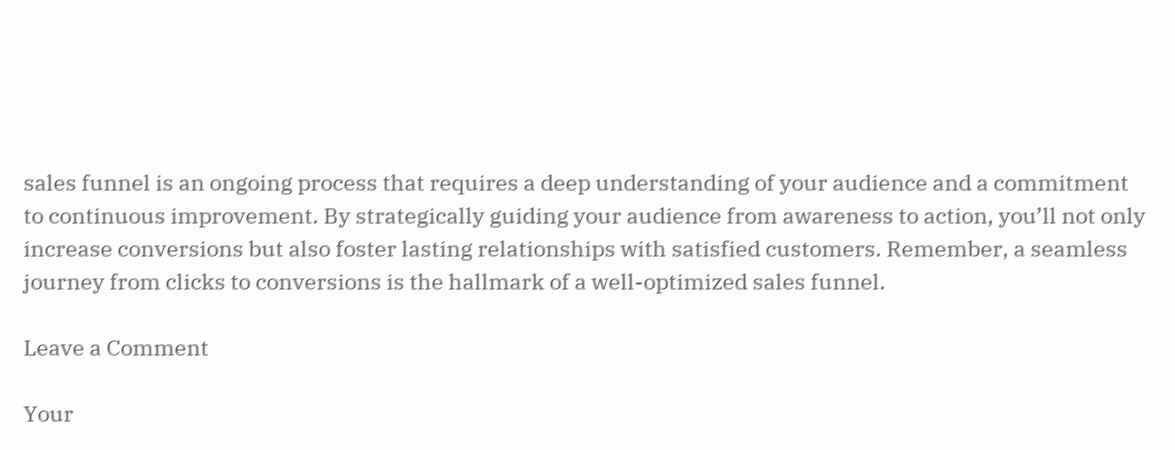sales funnel is an ongoing process that requires a deep understanding of your audience and a commitment to continuous improvement. By strategically guiding your audience from awareness to action, you’ll not only increase conversions but also foster lasting relationships with satisfied customers. Remember, a seamless journey from clicks to conversions is the hallmark of a well-optimized sales funnel.

Leave a Comment

Your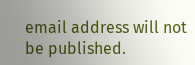email address will not be published.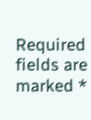Required fields are marked *